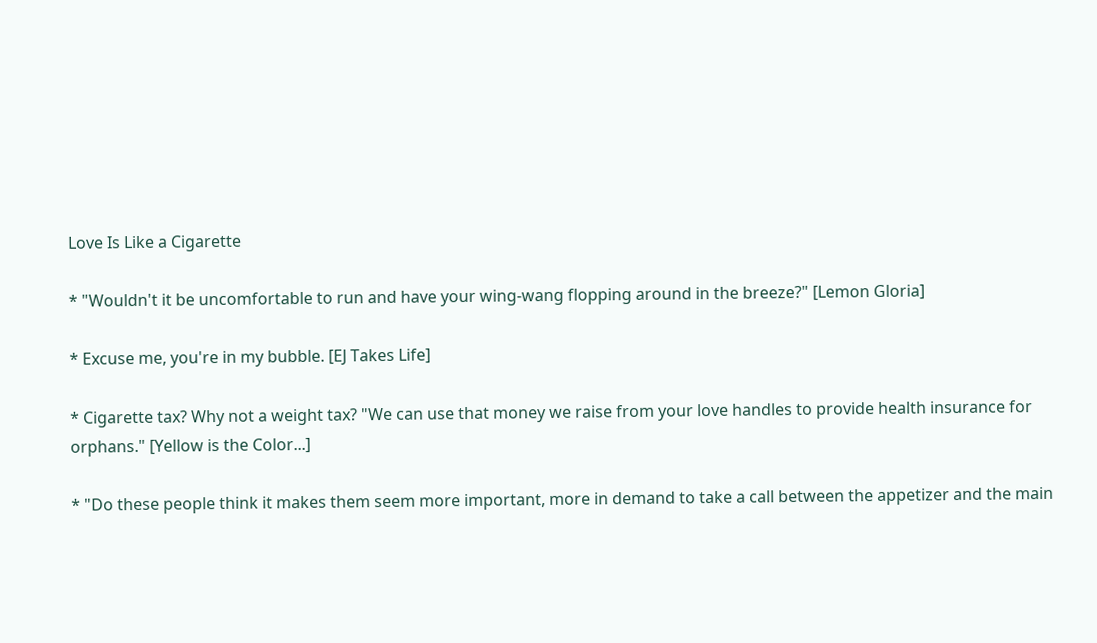Love Is Like a Cigarette

* "Wouldn't it be uncomfortable to run and have your wing-wang flopping around in the breeze?" [Lemon Gloria]

* Excuse me, you're in my bubble. [EJ Takes Life]

* Cigarette tax? Why not a weight tax? "We can use that money we raise from your love handles to provide health insurance for orphans." [Yellow is the Color...]

* "Do these people think it makes them seem more important, more in demand to take a call between the appetizer and the main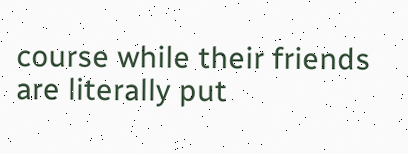course while their friends are literally put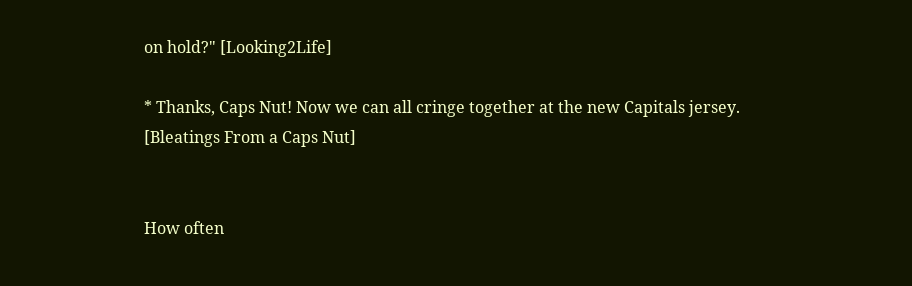on hold?" [Looking2Life]

* Thanks, Caps Nut! Now we can all cringe together at the new Capitals jersey. [Bleatings From a Caps Nut]


How often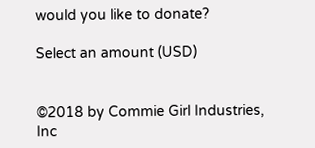would you like to donate?

Select an amount (USD)


©2018 by Commie Girl Industries, Inc